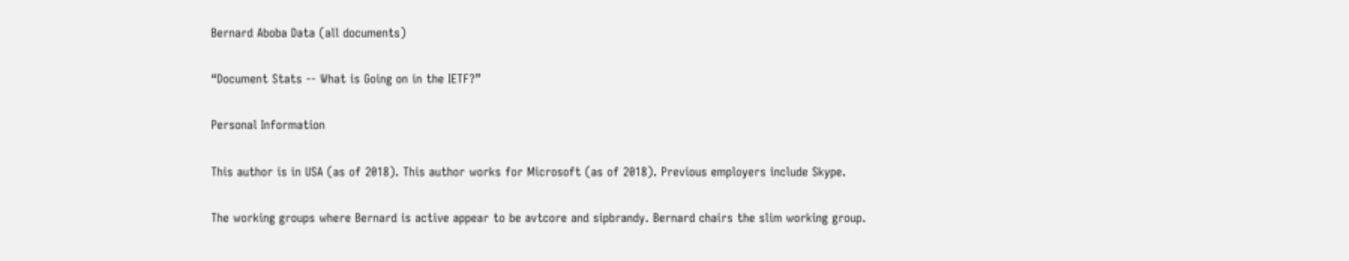Bernard Aboba Data (all documents)

“Document Stats -- What is Going on in the IETF?”

Personal Information

This author is in USA (as of 2018). This author works for Microsoft (as of 2018). Previous employers include Skype.

The working groups where Bernard is active appear to be avtcore and sipbrandy. Bernard chairs the slim working group.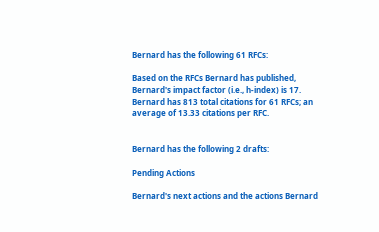Bernard has the following 61 RFCs:

Based on the RFCs Bernard has published, Bernard's impact factor (i.e., h-index) is 17. Bernard has 813 total citations for 61 RFCs; an average of 13.33 citations per RFC.


Bernard has the following 2 drafts:

Pending Actions

Bernard's next actions and the actions Bernard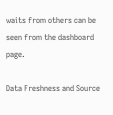waits from others can be seen from the dashboard page.

Data Freshness and Source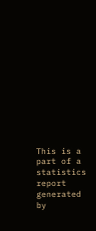This is a part of a statistics report generated by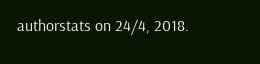authorstats on 24/4, 2018.